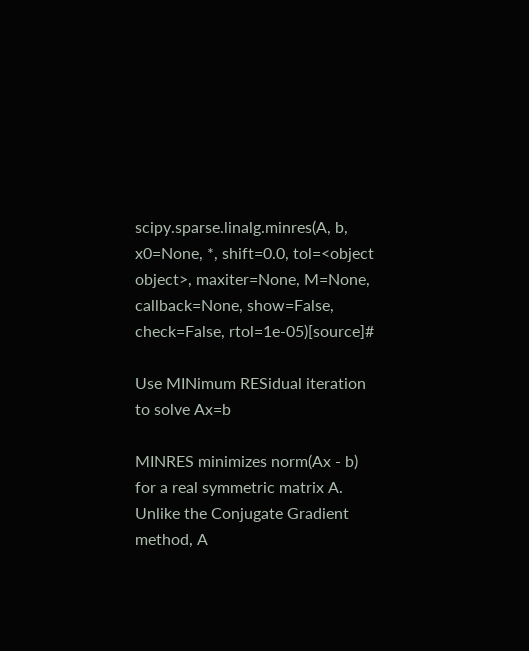scipy.sparse.linalg.minres(A, b, x0=None, *, shift=0.0, tol=<object object>, maxiter=None, M=None, callback=None, show=False, check=False, rtol=1e-05)[source]#

Use MINimum RESidual iteration to solve Ax=b

MINRES minimizes norm(Ax - b) for a real symmetric matrix A. Unlike the Conjugate Gradient method, A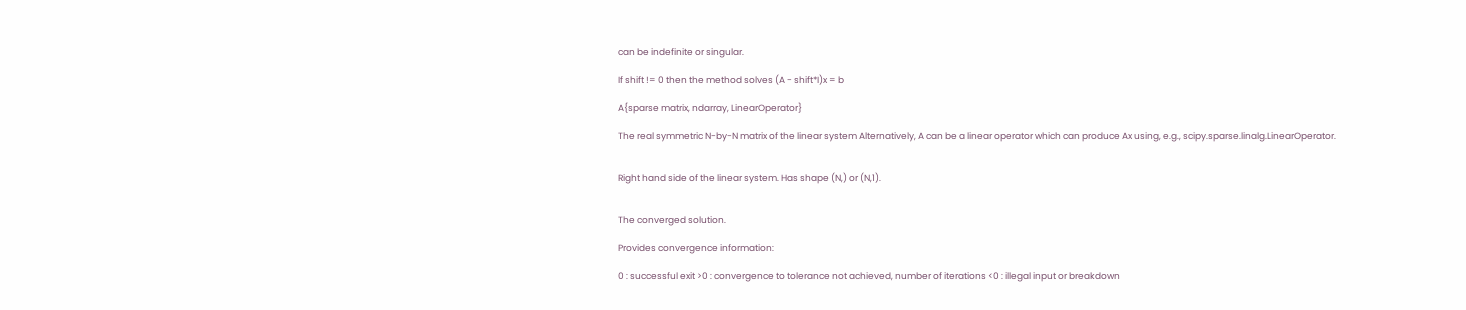can be indefinite or singular.

If shift != 0 then the method solves (A - shift*I)x = b

A{sparse matrix, ndarray, LinearOperator}

The real symmetric N-by-N matrix of the linear system Alternatively, A can be a linear operator which can produce Ax using, e.g., scipy.sparse.linalg.LinearOperator.


Right hand side of the linear system. Has shape (N,) or (N,1).


The converged solution.

Provides convergence information:

0 : successful exit >0 : convergence to tolerance not achieved, number of iterations <0 : illegal input or breakdown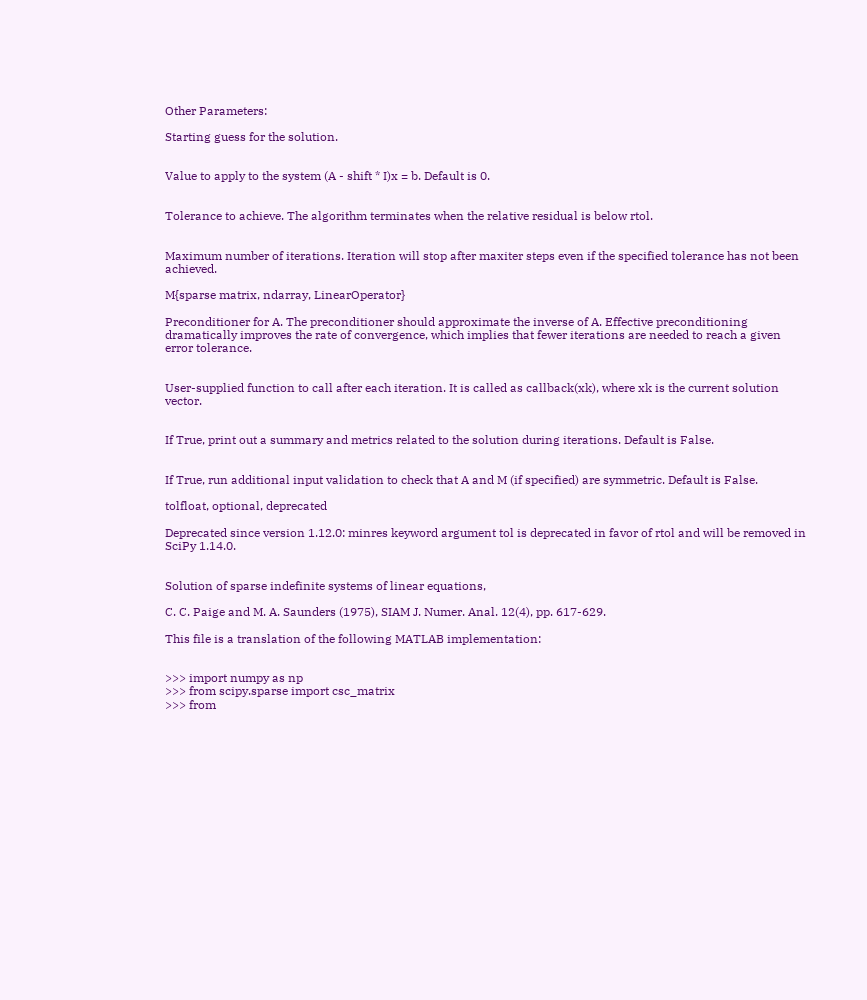Other Parameters:

Starting guess for the solution.


Value to apply to the system (A - shift * I)x = b. Default is 0.


Tolerance to achieve. The algorithm terminates when the relative residual is below rtol.


Maximum number of iterations. Iteration will stop after maxiter steps even if the specified tolerance has not been achieved.

M{sparse matrix, ndarray, LinearOperator}

Preconditioner for A. The preconditioner should approximate the inverse of A. Effective preconditioning dramatically improves the rate of convergence, which implies that fewer iterations are needed to reach a given error tolerance.


User-supplied function to call after each iteration. It is called as callback(xk), where xk is the current solution vector.


If True, print out a summary and metrics related to the solution during iterations. Default is False.


If True, run additional input validation to check that A and M (if specified) are symmetric. Default is False.

tolfloat, optional, deprecated

Deprecated since version 1.12.0: minres keyword argument tol is deprecated in favor of rtol and will be removed in SciPy 1.14.0.


Solution of sparse indefinite systems of linear equations,

C. C. Paige and M. A. Saunders (1975), SIAM J. Numer. Anal. 12(4), pp. 617-629.

This file is a translation of the following MATLAB implementation:


>>> import numpy as np
>>> from scipy.sparse import csc_matrix
>>> from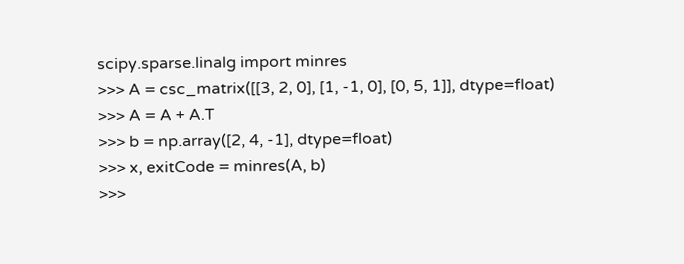scipy.sparse.linalg import minres
>>> A = csc_matrix([[3, 2, 0], [1, -1, 0], [0, 5, 1]], dtype=float)
>>> A = A + A.T
>>> b = np.array([2, 4, -1], dtype=float)
>>> x, exitCode = minres(A, b)
>>>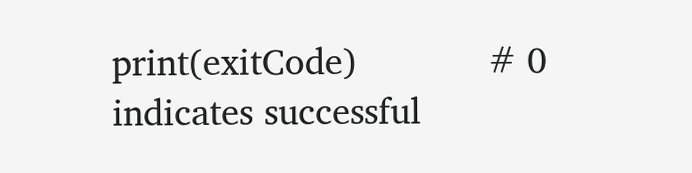print(exitCode)            # 0 indicates successful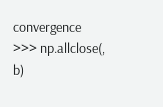convergence
>>> np.allclose(, b)